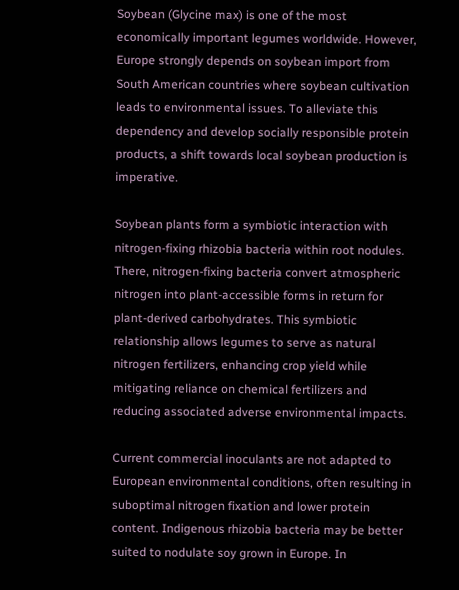Soybean (Glycine max) is one of the most economically important legumes worldwide. However, Europe strongly depends on soybean import from South American countries where soybean cultivation leads to environmental issues. To alleviate this dependency and develop socially responsible protein products, a shift towards local soybean production is imperative.

Soybean plants form a symbiotic interaction with nitrogen-fixing rhizobia bacteria within root nodules. There, nitrogen-fixing bacteria convert atmospheric nitrogen into plant-accessible forms in return for plant-derived carbohydrates. This symbiotic relationship allows legumes to serve as natural nitrogen fertilizers, enhancing crop yield while mitigating reliance on chemical fertilizers and reducing associated adverse environmental impacts.

Current commercial inoculants are not adapted to European environmental conditions, often resulting in suboptimal nitrogen fixation and lower protein content. Indigenous rhizobia bacteria may be better suited to nodulate soy grown in Europe. In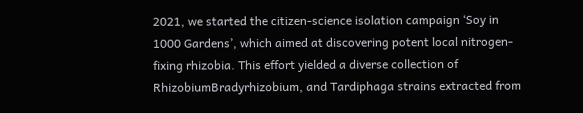2021, we started the citizen-science isolation campaign ‘Soy in 1000 Gardens’, which aimed at discovering potent local nitrogen-fixing rhizobia. This effort yielded a diverse collection of RhizobiumBradyrhizobium, and Tardiphaga strains extracted from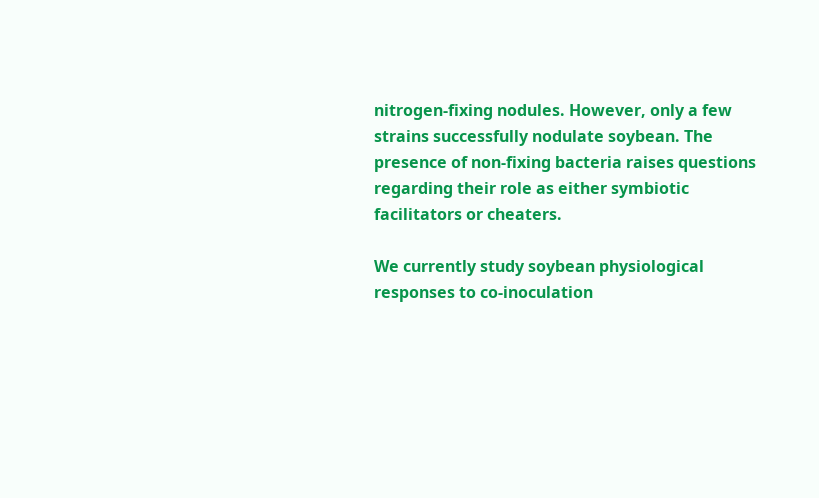nitrogen-fixing nodules. However, only a few strains successfully nodulate soybean. The presence of non-fixing bacteria raises questions regarding their role as either symbiotic facilitators or cheaters.

We currently study soybean physiological responses to co-inoculation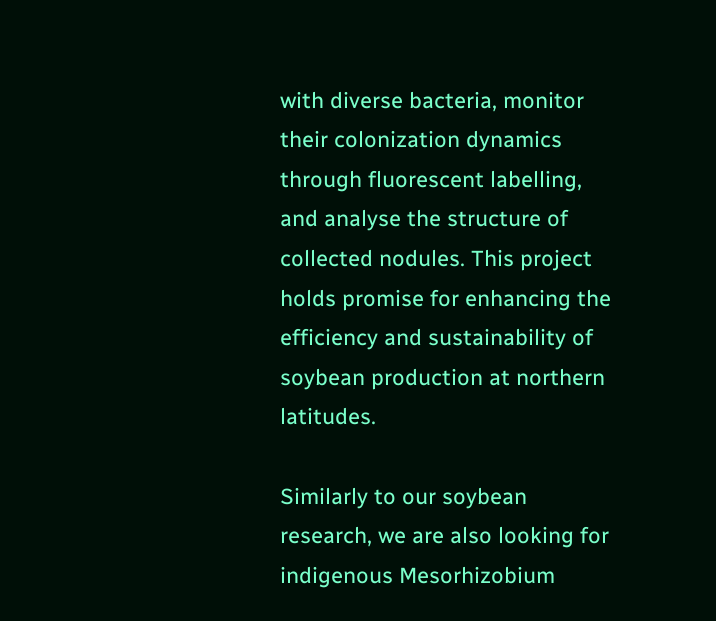with diverse bacteria, monitor their colonization dynamics through fluorescent labelling, and analyse the structure of collected nodules. This project holds promise for enhancing the efficiency and sustainability of soybean production at northern latitudes.

Similarly to our soybean research, we are also looking for indigenous Mesorhizobium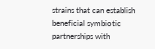strains that can establish beneficial symbiotic partnerships with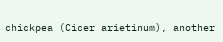chickpea (Cicer arietinum), another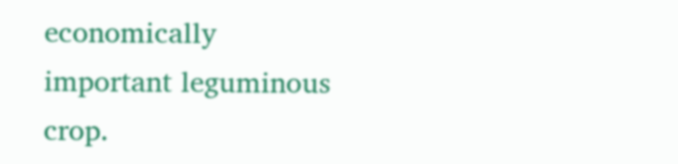economically important leguminous crop.